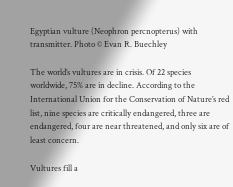Egyptian vulture (Neophron percnopterus) with transmitter. Photo © Evan R. Buechley

The world’s vultures are in crisis. Of 22 species worldwide, 75% are in decline. According to the International Union for the Conservation of Nature’s red list, nine species are critically endangered, three are endangered, four are near threatened, and only six are of least concern.

Vultures fill a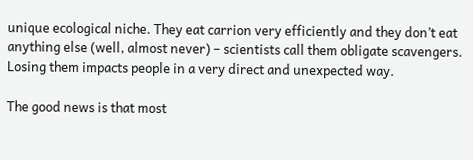unique ecological niche. They eat carrion very efficiently and they don’t eat anything else (well, almost never) – scientists call them obligate scavengers. Losing them impacts people in a very direct and unexpected way.

The good news is that most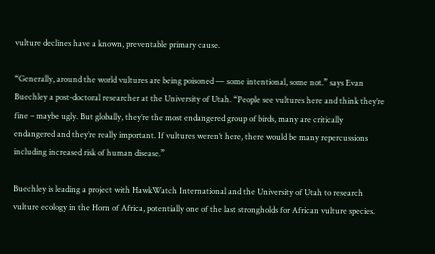vulture declines have a known, preventable primary cause.

“Generally, around the world vultures are being poisoned — some intentional, some not.” says Evan Buechley a post-doctoral researcher at the University of Utah. “People see vultures here and think they’re fine – maybe ugly. But globally, they’re the most endangered group of birds, many are critically endangered and they’re really important. If vultures weren’t here, there would be many repercussions including increased risk of human disease.”

Buechley is leading a project with HawkWatch International and the University of Utah to research vulture ecology in the Horn of Africa, potentially one of the last strongholds for African vulture species.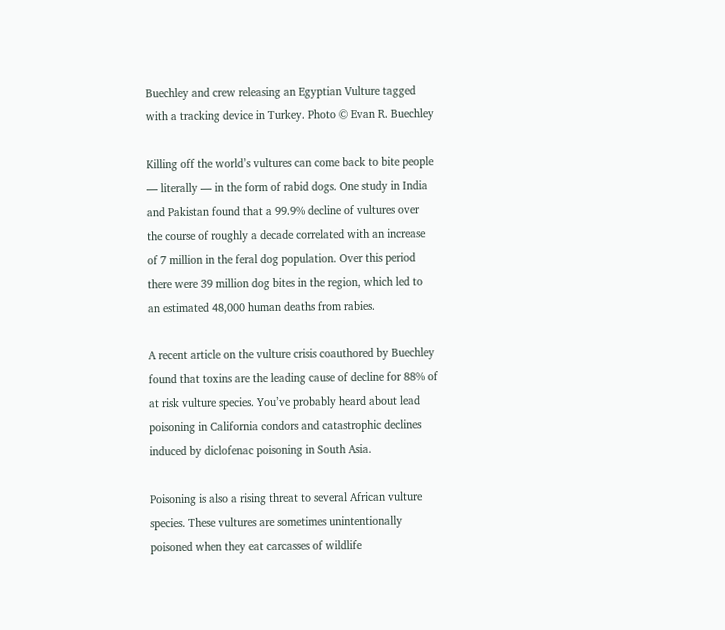Buechley and crew releasing an Egyptian Vulture tagged with a tracking device in Turkey. Photo © Evan R. Buechley

Killing off the world’s vultures can come back to bite people — literally — in the form of rabid dogs. One study in India and Pakistan found that a 99.9% decline of vultures over the course of roughly a decade correlated with an increase of 7 million in the feral dog population. Over this period there were 39 million dog bites in the region, which led to an estimated 48,000 human deaths from rabies.

A recent article on the vulture crisis coauthored by Buechley found that toxins are the leading cause of decline for 88% of at risk vulture species. You’ve probably heard about lead poisoning in California condors and catastrophic declines induced by diclofenac poisoning in South Asia.

Poisoning is also a rising threat to several African vulture species. These vultures are sometimes unintentionally poisoned when they eat carcasses of wildlife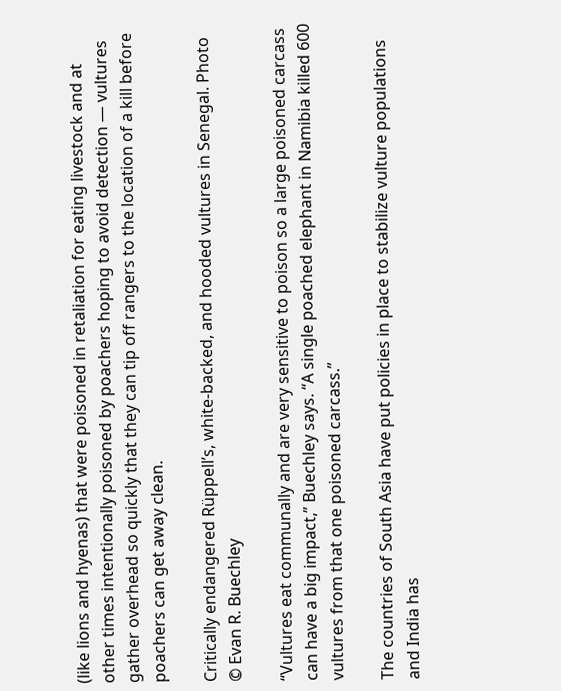(like lions and hyenas) that were poisoned in retaliation for eating livestock and at other times intentionally poisoned by poachers hoping to avoid detection — vultures gather overhead so quickly that they can tip off rangers to the location of a kill before poachers can get away clean.

Critically endangered Rüppell’s, white-backed, and hooded vultures in Senegal. Photo © Evan R. Buechley

“Vultures eat communally and are very sensitive to poison so a large poisoned carcass can have a big impact,” Buechley says. “A single poached elephant in Namibia killed 600 vultures from that one poisoned carcass.”

The countries of South Asia have put policies in place to stabilize vulture populations and India has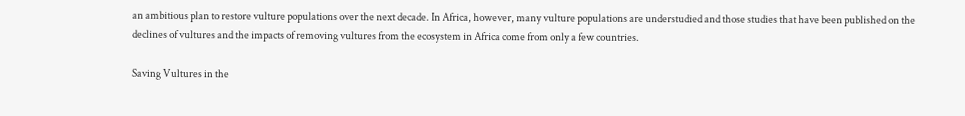an ambitious plan to restore vulture populations over the next decade. In Africa, however, many vulture populations are understudied and those studies that have been published on the declines of vultures and the impacts of removing vultures from the ecosystem in Africa come from only a few countries.

Saving Vultures in the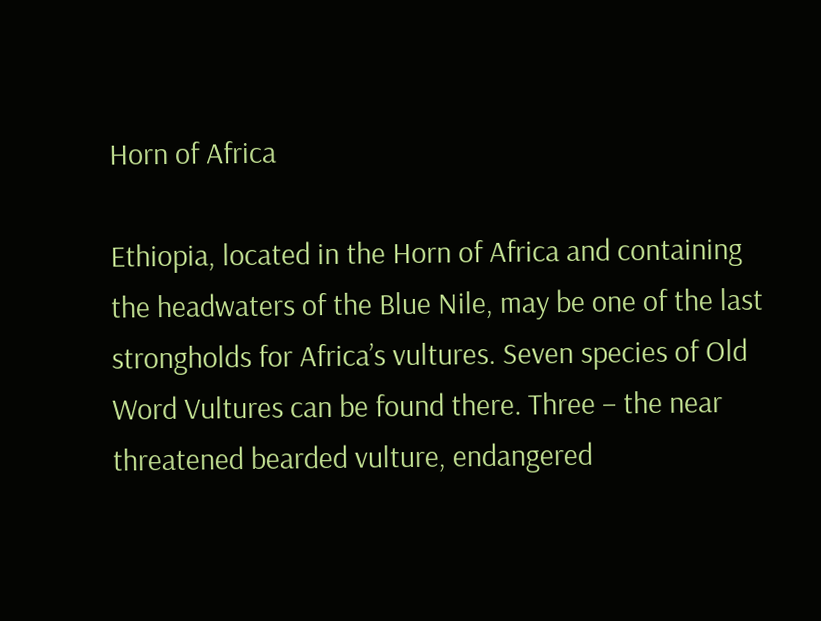Horn of Africa

Ethiopia, located in the Horn of Africa and containing the headwaters of the Blue Nile, may be one of the last strongholds for Africa’s vultures. Seven species of Old Word Vultures can be found there. Three – the near threatened bearded vulture, endangered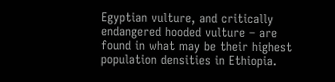Egyptian vulture, and critically endangered hooded vulture – are found in what may be their highest population densities in Ethiopia.